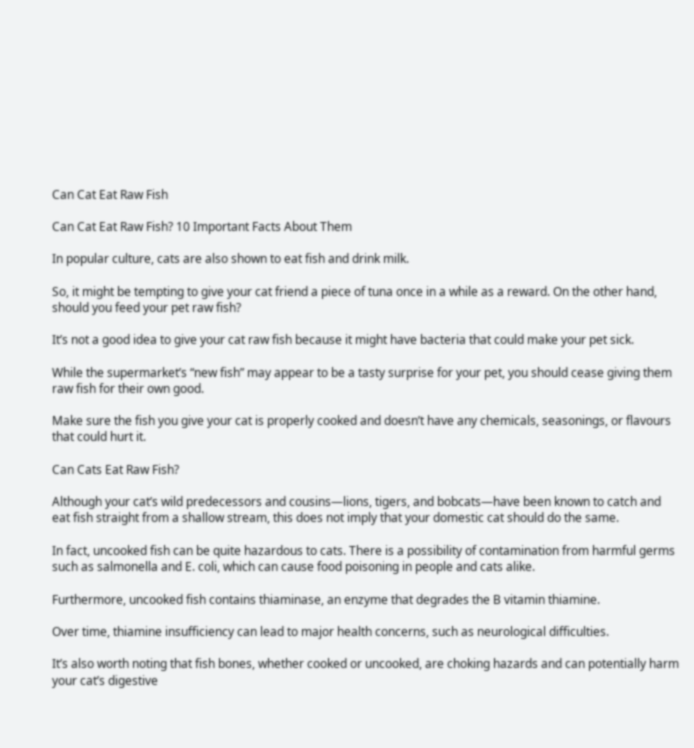Can Cat Eat Raw Fish

Can Cat Eat Raw Fish? 10 Important Facts About Them

In popular culture, cats are also shown to eat fish and drink milk.

So, it might be tempting to give your cat friend a piece of tuna once in a while as a reward. On the other hand, should you feed your pet raw fish?

It’s not a good idea to give your cat raw fish because it might have bacteria that could make your pet sick.

While the supermarket’s “new fish” may appear to be a tasty surprise for your pet, you should cease giving them raw fish for their own good.

Make sure the fish you give your cat is properly cooked and doesn’t have any chemicals, seasonings, or flavours that could hurt it.

Can Cats Eat Raw Fish?

Although your cat’s wild predecessors and cousins—lions, tigers, and bobcats—have been known to catch and eat fish straight from a shallow stream, this does not imply that your domestic cat should do the same.

In fact, uncooked fish can be quite hazardous to cats. There is a possibility of contamination from harmful germs such as salmonella and E. coli, which can cause food poisoning in people and cats alike.

Furthermore, uncooked fish contains thiaminase, an enzyme that degrades the B vitamin thiamine.

Over time, thiamine insufficiency can lead to major health concerns, such as neurological difficulties.

It’s also worth noting that fish bones, whether cooked or uncooked, are choking hazards and can potentially harm your cat’s digestive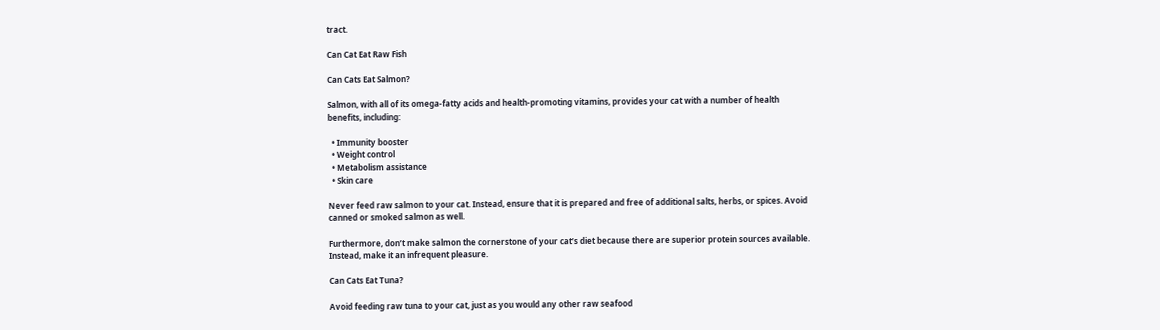tract.

Can Cat Eat Raw Fish

Can Cats Eat Salmon?

Salmon, with all of its omega-fatty acids and health-promoting vitamins, provides your cat with a number of health benefits, including:

  • Immunity booster
  • Weight control
  • Metabolism assistance
  • Skin care

Never feed raw salmon to your cat. Instead, ensure that it is prepared and free of additional salts, herbs, or spices. Avoid canned or smoked salmon as well.

Furthermore, don’t make salmon the cornerstone of your cat’s diet because there are superior protein sources available. Instead, make it an infrequent pleasure.

Can Cats Eat Tuna?

Avoid feeding raw tuna to your cat, just as you would any other raw seafood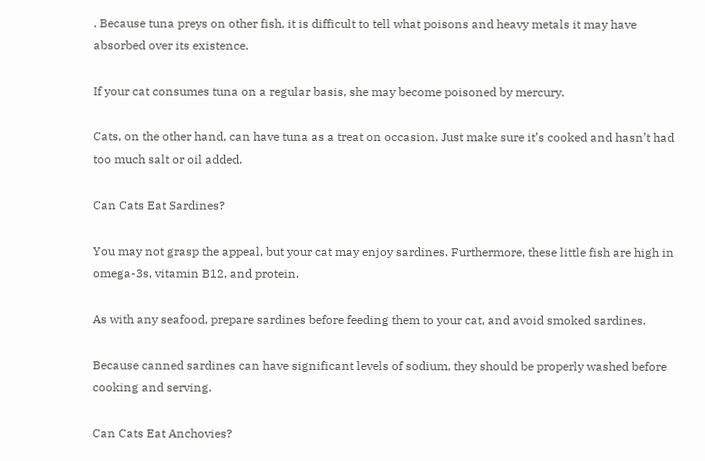. Because tuna preys on other fish, it is difficult to tell what poisons and heavy metals it may have absorbed over its existence.

If your cat consumes tuna on a regular basis, she may become poisoned by mercury.

Cats, on the other hand, can have tuna as a treat on occasion. Just make sure it’s cooked and hasn’t had too much salt or oil added.

Can Cats Eat Sardines?

You may not grasp the appeal, but your cat may enjoy sardines. Furthermore, these little fish are high in omega-3s, vitamin B12, and protein.

As with any seafood, prepare sardines before feeding them to your cat, and avoid smoked sardines.

Because canned sardines can have significant levels of sodium, they should be properly washed before cooking and serving.

Can Cats Eat Anchovies?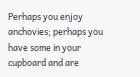Perhaps you enjoy anchovies; perhaps you have some in your cupboard and are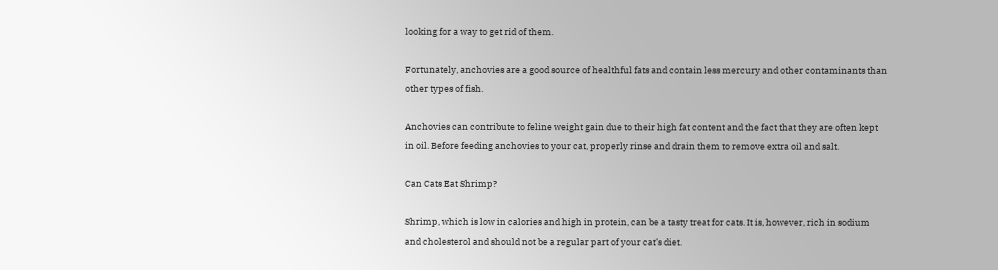looking for a way to get rid of them.

Fortunately, anchovies are a good source of healthful fats and contain less mercury and other contaminants than other types of fish.

Anchovies can contribute to feline weight gain due to their high fat content and the fact that they are often kept in oil. Before feeding anchovies to your cat, properly rinse and drain them to remove extra oil and salt.

Can Cats Eat Shrimp?

Shrimp, which is low in calories and high in protein, can be a tasty treat for cats. It is, however, rich in sodium and cholesterol and should not be a regular part of your cat’s diet.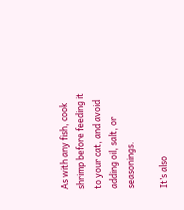As with any fish, cook shrimp before feeding it to your cat, and avoid adding oil, salt, or seasonings.

It’s also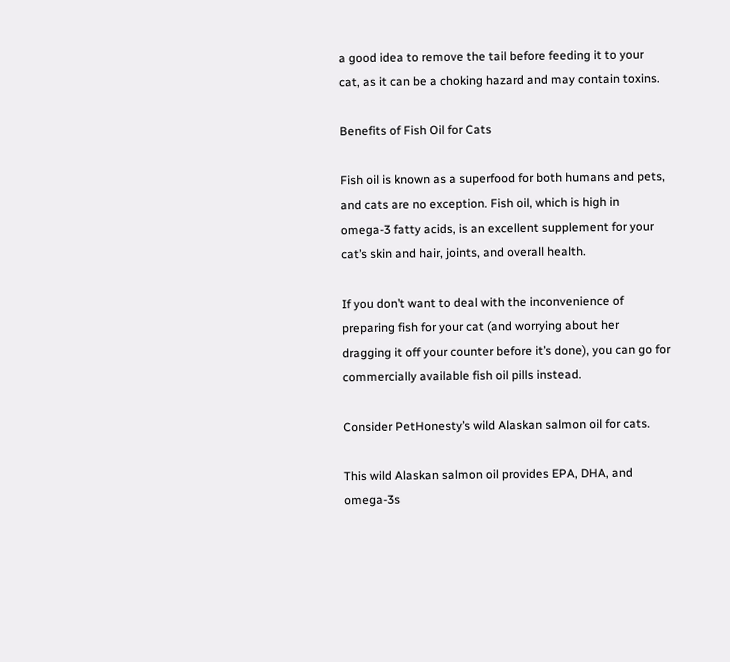a good idea to remove the tail before feeding it to your cat, as it can be a choking hazard and may contain toxins.

Benefits of Fish Oil for Cats

Fish oil is known as a superfood for both humans and pets, and cats are no exception. Fish oil, which is high in omega-3 fatty acids, is an excellent supplement for your cat’s skin and hair, joints, and overall health.

If you don’t want to deal with the inconvenience of preparing fish for your cat (and worrying about her dragging it off your counter before it’s done), you can go for commercially available fish oil pills instead.

Consider PetHonesty’s wild Alaskan salmon oil for cats.

This wild Alaskan salmon oil provides EPA, DHA, and omega-3s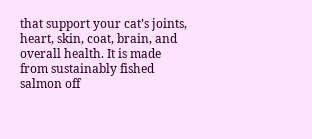that support your cat’s joints, heart, skin, coat, brain, and overall health. It is made from sustainably fished salmon off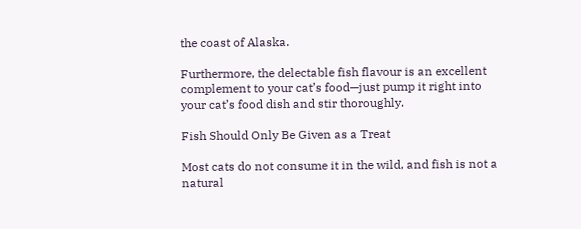the coast of Alaska.

Furthermore, the delectable fish flavour is an excellent complement to your cat’s food—just pump it right into your cat’s food dish and stir thoroughly.

Fish Should Only Be Given as a Treat

Most cats do not consume it in the wild, and fish is not a natural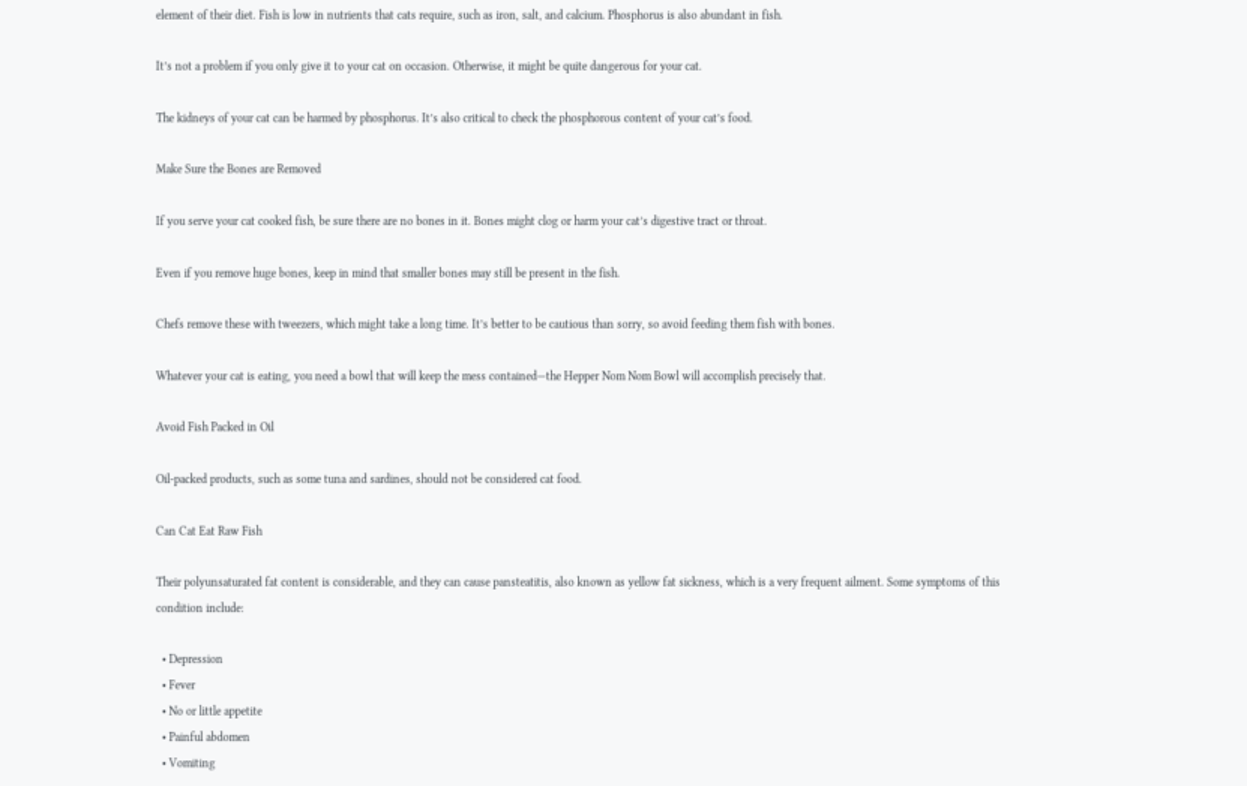element of their diet. Fish is low in nutrients that cats require, such as iron, salt, and calcium. Phosphorus is also abundant in fish.

It’s not a problem if you only give it to your cat on occasion. Otherwise, it might be quite dangerous for your cat.

The kidneys of your cat can be harmed by phosphorus. It’s also critical to check the phosphorous content of your cat’s food.

Make Sure the Bones are Removed

If you serve your cat cooked fish, be sure there are no bones in it. Bones might clog or harm your cat’s digestive tract or throat.

Even if you remove huge bones, keep in mind that smaller bones may still be present in the fish.

Chefs remove these with tweezers, which might take a long time. It’s better to be cautious than sorry, so avoid feeding them fish with bones.

Whatever your cat is eating, you need a bowl that will keep the mess contained—the Hepper Nom Nom Bowl will accomplish precisely that.

Avoid Fish Packed in Oil

Oil-packed products, such as some tuna and sardines, should not be considered cat food.

Can Cat Eat Raw Fish

Their polyunsaturated fat content is considerable, and they can cause pansteatitis, also known as yellow fat sickness, which is a very frequent ailment. Some symptoms of this condition include:

  • Depression
  • Fever
  • No or little appetite
  • Painful abdomen
  • Vomiting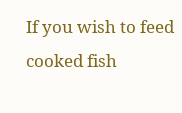If you wish to feed cooked fish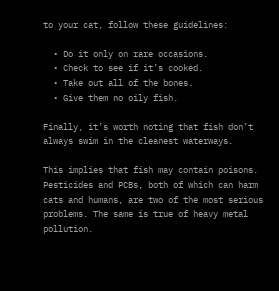to your cat, follow these guidelines:

  • Do it only on rare occasions.
  • Check to see if it’s cooked.
  • Take out all of the bones.
  • Give them no oily fish.

Finally, it’s worth noting that fish don’t always swim in the cleanest waterways.

This implies that fish may contain poisons. Pesticides and PCBs, both of which can harm cats and humans, are two of the most serious problems. The same is true of heavy metal pollution.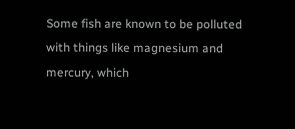Some fish are known to be polluted with things like magnesium and mercury, which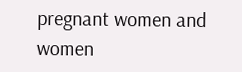pregnant women and women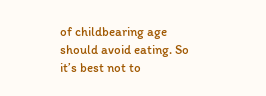of childbearing age should avoid eating. So it’s best not to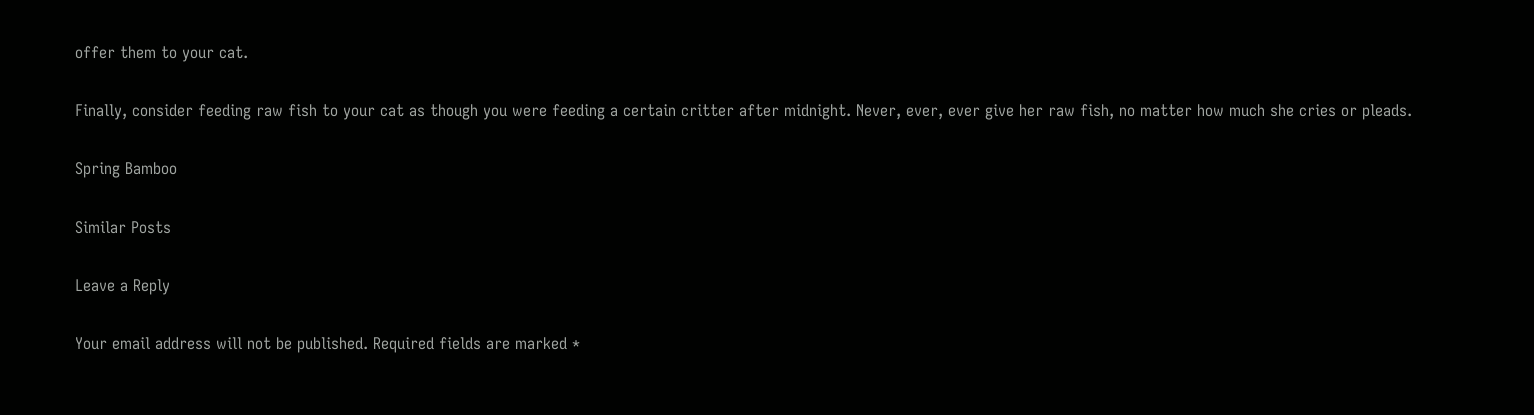offer them to your cat.

Finally, consider feeding raw fish to your cat as though you were feeding a certain critter after midnight. Never, ever, ever give her raw fish, no matter how much she cries or pleads.

Spring Bamboo

Similar Posts

Leave a Reply

Your email address will not be published. Required fields are marked *